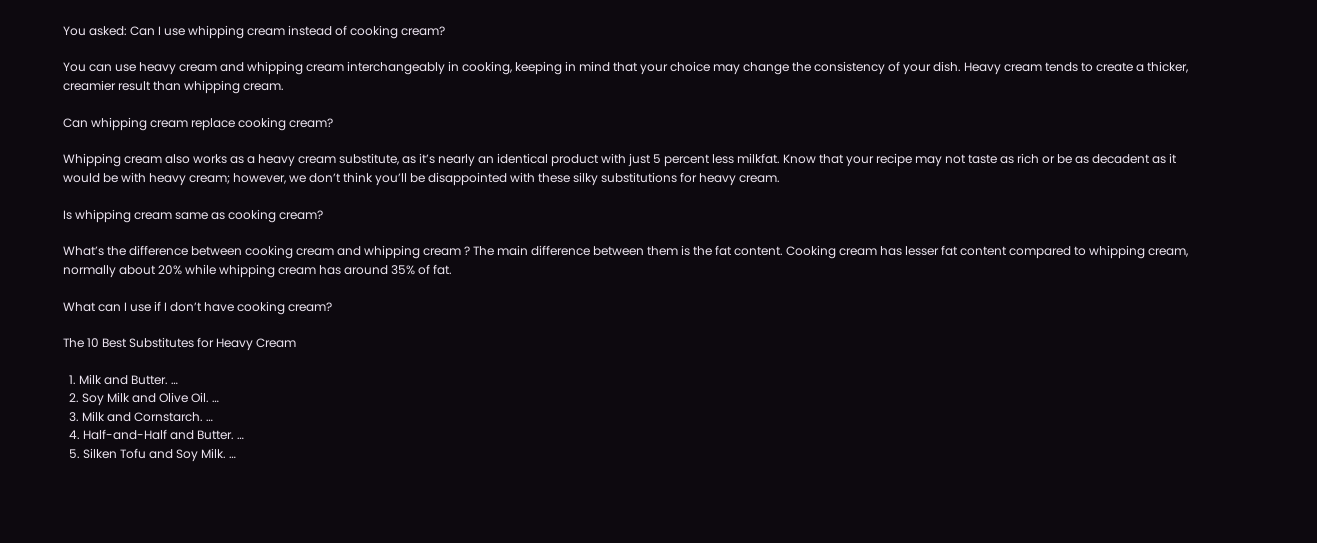You asked: Can I use whipping cream instead of cooking cream?

You can use heavy cream and whipping cream interchangeably in cooking, keeping in mind that your choice may change the consistency of your dish. Heavy cream tends to create a thicker, creamier result than whipping cream.

Can whipping cream replace cooking cream?

Whipping cream also works as a heavy cream substitute, as it’s nearly an identical product with just 5 percent less milkfat. Know that your recipe may not taste as rich or be as decadent as it would be with heavy cream; however, we don’t think you’ll be disappointed with these silky substitutions for heavy cream.

Is whipping cream same as cooking cream?

What’s the difference between cooking cream and whipping cream ? The main difference between them is the fat content. Cooking cream has lesser fat content compared to whipping cream, normally about 20% while whipping cream has around 35% of fat.

What can I use if I don’t have cooking cream?

The 10 Best Substitutes for Heavy Cream

  1. Milk and Butter. …
  2. Soy Milk and Olive Oil. …
  3. Milk and Cornstarch. …
  4. Half-and-Half and Butter. …
  5. Silken Tofu and Soy Milk. …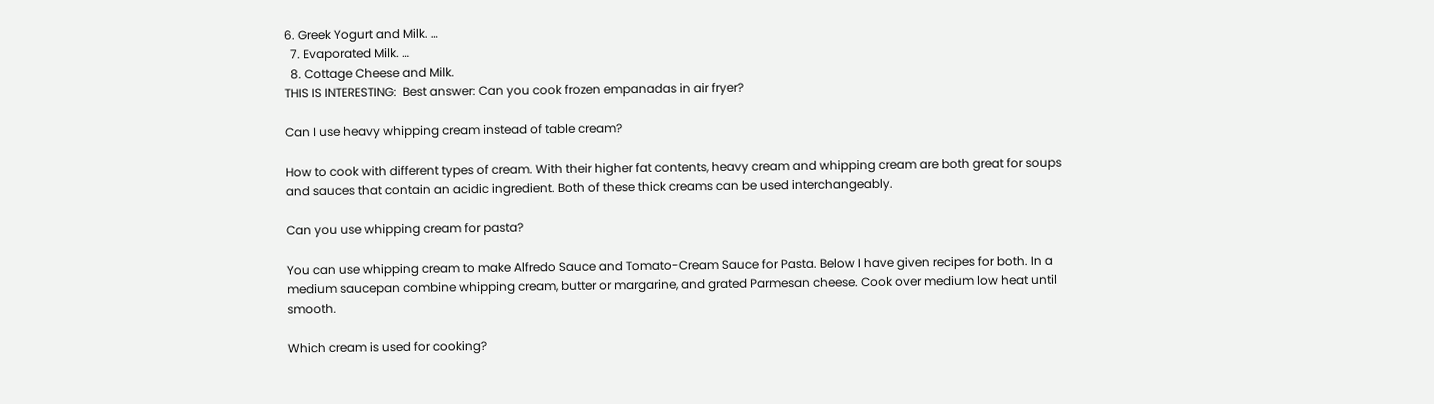6. Greek Yogurt and Milk. …
  7. Evaporated Milk. …
  8. Cottage Cheese and Milk.
THIS IS INTERESTING:  Best answer: Can you cook frozen empanadas in air fryer?

Can I use heavy whipping cream instead of table cream?

How to cook with different types of cream. With their higher fat contents, heavy cream and whipping cream are both great for soups and sauces that contain an acidic ingredient. Both of these thick creams can be used interchangeably.

Can you use whipping cream for pasta?

You can use whipping cream to make Alfredo Sauce and Tomato-Cream Sauce for Pasta. Below I have given recipes for both. In a medium saucepan combine whipping cream, butter or margarine, and grated Parmesan cheese. Cook over medium low heat until smooth.

Which cream is used for cooking?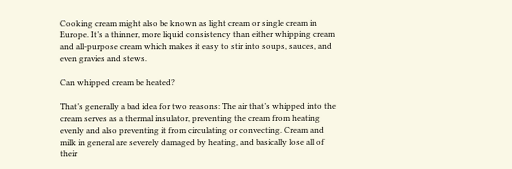Cooking cream might also be known as light cream or single cream in Europe. It’s a thinner, more liquid consistency than either whipping cream and all-purpose cream which makes it easy to stir into soups, sauces, and even gravies and stews.

Can whipped cream be heated?

That’s generally a bad idea for two reasons: The air that’s whipped into the cream serves as a thermal insulator, preventing the cream from heating evenly and also preventing it from circulating or convecting. Cream and milk in general are severely damaged by heating, and basically lose all of their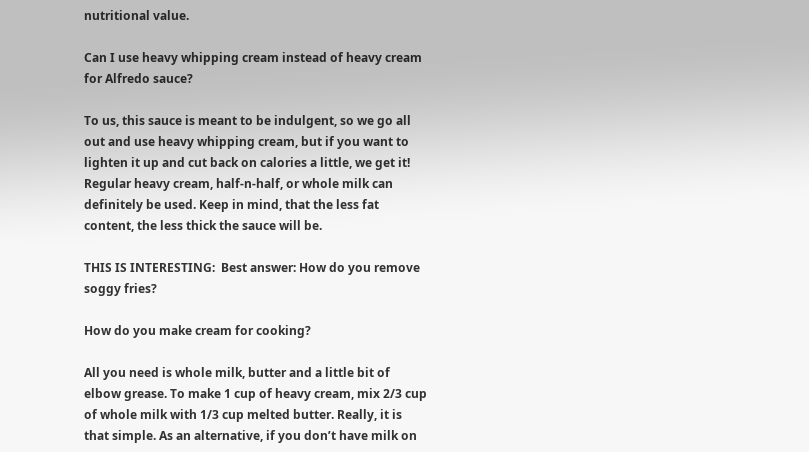nutritional value.

Can I use heavy whipping cream instead of heavy cream for Alfredo sauce?

To us, this sauce is meant to be indulgent, so we go all out and use heavy whipping cream, but if you want to lighten it up and cut back on calories a little, we get it! Regular heavy cream, half-n-half, or whole milk can definitely be used. Keep in mind, that the less fat content, the less thick the sauce will be.

THIS IS INTERESTING:  Best answer: How do you remove soggy fries?

How do you make cream for cooking?

All you need is whole milk, butter and a little bit of elbow grease. To make 1 cup of heavy cream, mix 2/3 cup of whole milk with 1/3 cup melted butter. Really, it is that simple. As an alternative, if you don’t have milk on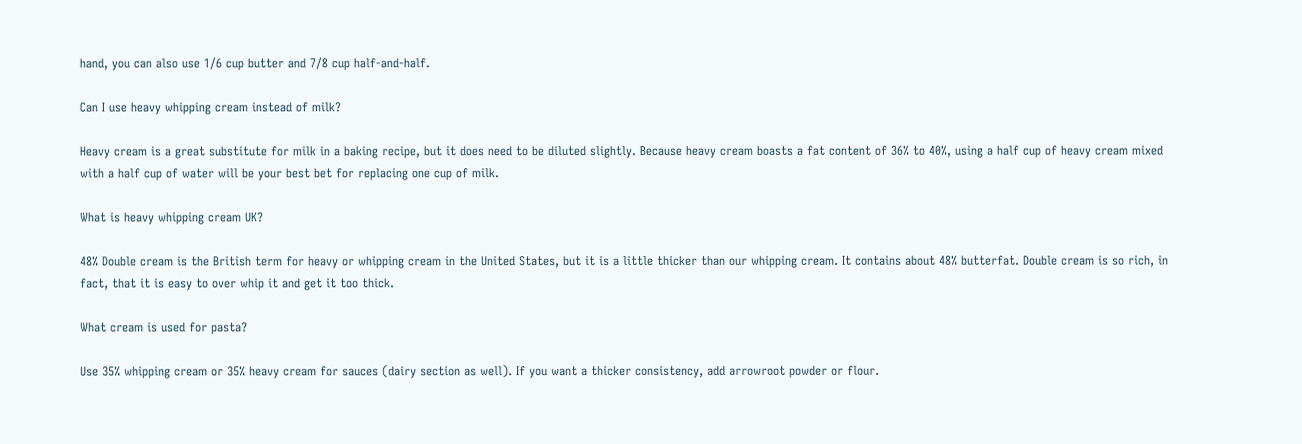hand, you can also use 1/6 cup butter and 7/8 cup half-and-half.

Can I use heavy whipping cream instead of milk?

Heavy cream is a great substitute for milk in a baking recipe, but it does need to be diluted slightly. Because heavy cream boasts a fat content of 36% to 40%, using a half cup of heavy cream mixed with a half cup of water will be your best bet for replacing one cup of milk.

What is heavy whipping cream UK?

48% Double cream is the British term for heavy or whipping cream in the United States, but it is a little thicker than our whipping cream. It contains about 48% butterfat. Double cream is so rich, in fact, that it is easy to over whip it and get it too thick.

What cream is used for pasta?

Use 35% whipping cream or 35% heavy cream for sauces (dairy section as well). If you want a thicker consistency, add arrowroot powder or flour.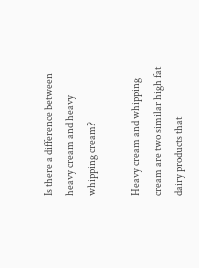Is there a difference between heavy cream and heavy whipping cream?

Heavy cream and whipping cream are two similar high fat dairy products that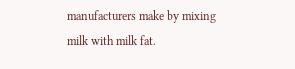manufacturers make by mixing milk with milk fat.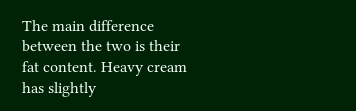The main difference between the two is their fat content. Heavy cream has slightly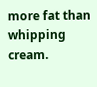more fat than whipping cream.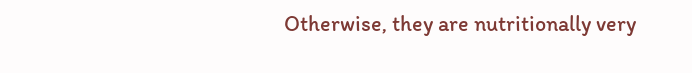Otherwise, they are nutritionally very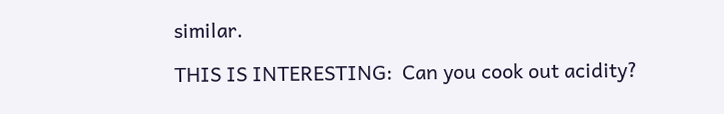similar.

THIS IS INTERESTING:  Can you cook out acidity?